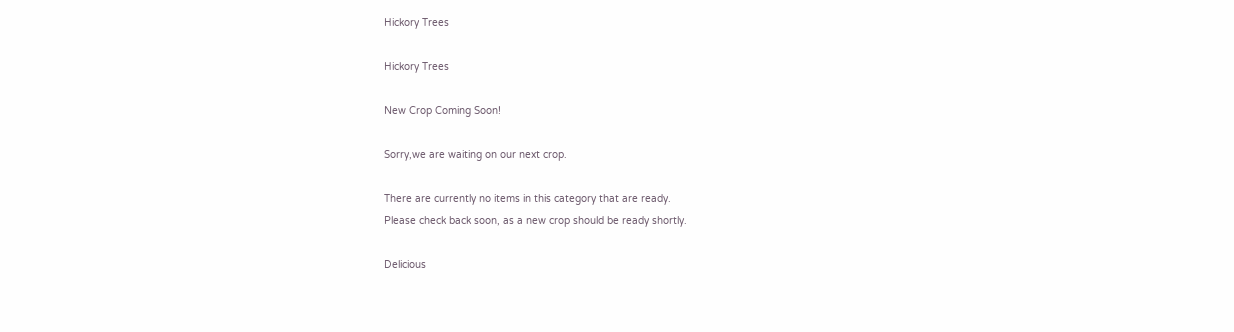Hickory Trees

Hickory Trees

New Crop Coming Soon!

Sorry,we are waiting on our next crop.

There are currently no items in this category that are ready.
Please check back soon, as a new crop should be ready shortly.

Delicious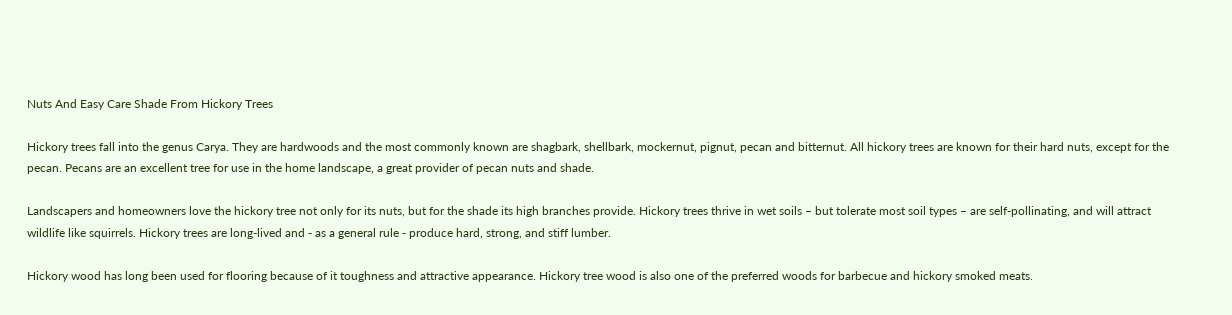Nuts And Easy Care Shade From Hickory Trees

Hickory trees fall into the genus Carya. They are hardwoods and the most commonly known are shagbark, shellbark, mockernut, pignut, pecan and bitternut. All hickory trees are known for their hard nuts, except for the pecan. Pecans are an excellent tree for use in the home landscape, a great provider of pecan nuts and shade.

Landscapers and homeowners love the hickory tree not only for its nuts, but for the shade its high branches provide. Hickory trees thrive in wet soils – but tolerate most soil types – are self-pollinating, and will attract wildlife like squirrels. Hickory trees are long-lived and - as a general rule - produce hard, strong, and stiff lumber.

Hickory wood has long been used for flooring because of it toughness and attractive appearance. Hickory tree wood is also one of the preferred woods for barbecue and hickory smoked meats.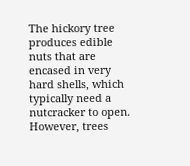The hickory tree produces edible nuts that are encased in very hard shells, which typically need a nutcracker to open. However, trees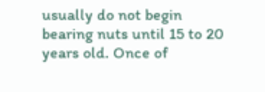usually do not begin bearing nuts until 15 to 20 years old. Once of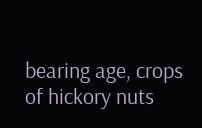bearing age, crops of hickory nuts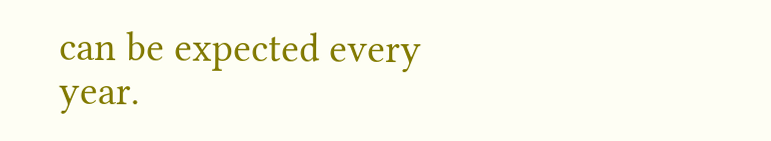can be expected every year.